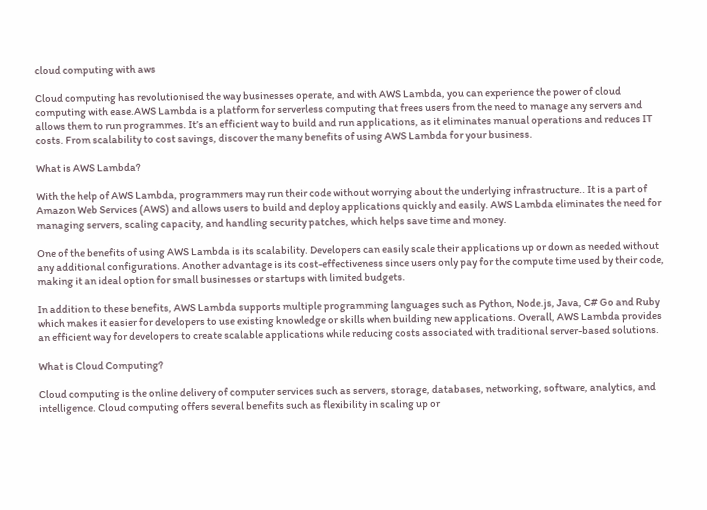cloud computing with aws

Cloud computing has revolutionised the way businesses operate, and with AWS Lambda, you can experience the power of cloud computing with ease.AWS Lambda is a platform for serverless computing that frees users from the need to manage any servers and allows them to run programmes. It’s an efficient way to build and run applications, as it eliminates manual operations and reduces IT costs. From scalability to cost savings, discover the many benefits of using AWS Lambda for your business.

What is AWS Lambda?

With the help of AWS Lambda, programmers may run their code without worrying about the underlying infrastructure.. It is a part of Amazon Web Services (AWS) and allows users to build and deploy applications quickly and easily. AWS Lambda eliminates the need for managing servers, scaling capacity, and handling security patches, which helps save time and money.

One of the benefits of using AWS Lambda is its scalability. Developers can easily scale their applications up or down as needed without any additional configurations. Another advantage is its cost-effectiveness since users only pay for the compute time used by their code, making it an ideal option for small businesses or startups with limited budgets.

In addition to these benefits, AWS Lambda supports multiple programming languages such as Python, Node.js, Java, C# Go and Ruby which makes it easier for developers to use existing knowledge or skills when building new applications. Overall, AWS Lambda provides an efficient way for developers to create scalable applications while reducing costs associated with traditional server-based solutions.

What is Cloud Computing?

Cloud computing is the online delivery of computer services such as servers, storage, databases, networking, software, analytics, and intelligence. Cloud computing offers several benefits such as flexibility in scaling up or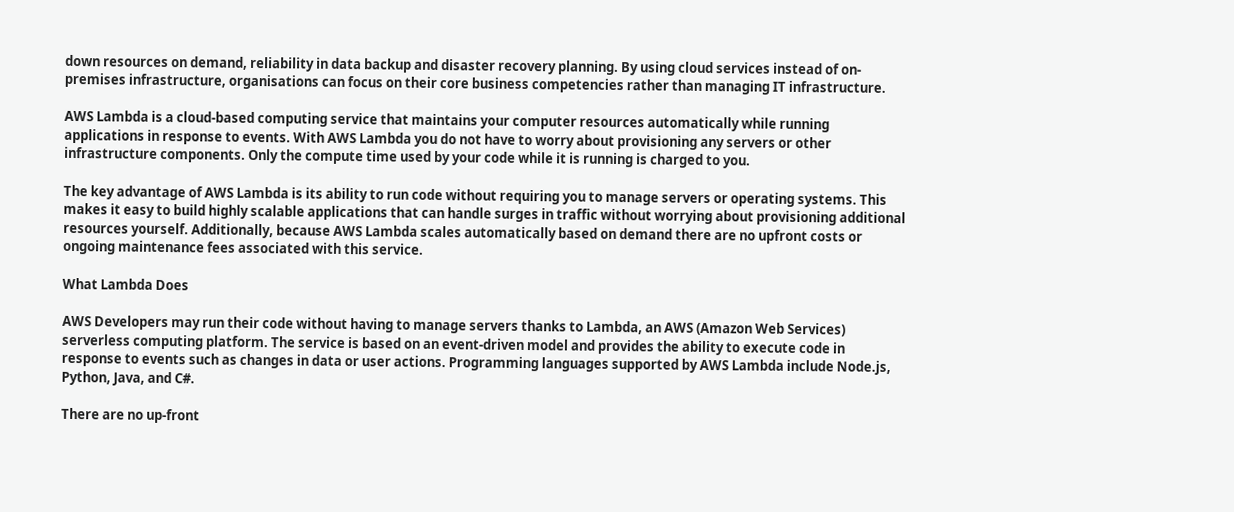down resources on demand, reliability in data backup and disaster recovery planning. By using cloud services instead of on-premises infrastructure, organisations can focus on their core business competencies rather than managing IT infrastructure.

AWS Lambda is a cloud-based computing service that maintains your computer resources automatically while running applications in response to events. With AWS Lambda you do not have to worry about provisioning any servers or other infrastructure components. Only the compute time used by your code while it is running is charged to you.

The key advantage of AWS Lambda is its ability to run code without requiring you to manage servers or operating systems. This makes it easy to build highly scalable applications that can handle surges in traffic without worrying about provisioning additional resources yourself. Additionally, because AWS Lambda scales automatically based on demand there are no upfront costs or ongoing maintenance fees associated with this service.

What Lambda Does

AWS Developers may run their code without having to manage servers thanks to Lambda, an AWS (Amazon Web Services) serverless computing platform. The service is based on an event-driven model and provides the ability to execute code in response to events such as changes in data or user actions. Programming languages supported by AWS Lambda include Node.js, Python, Java, and C#.

There are no up-front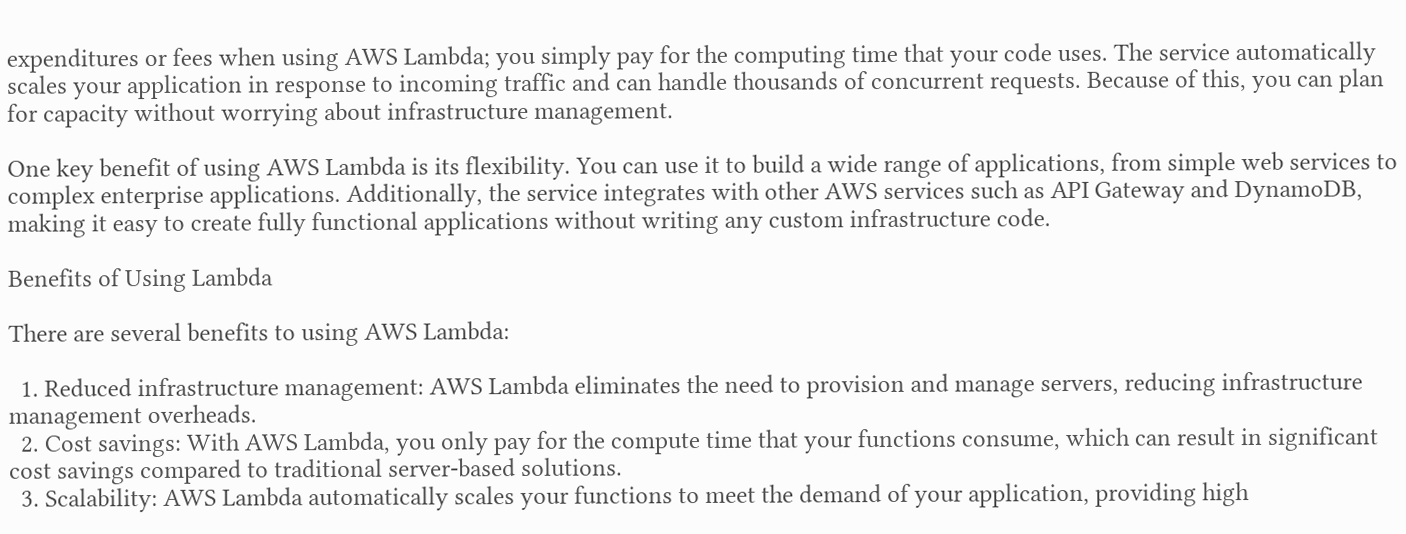expenditures or fees when using AWS Lambda; you simply pay for the computing time that your code uses. The service automatically scales your application in response to incoming traffic and can handle thousands of concurrent requests. Because of this, you can plan for capacity without worrying about infrastructure management.

One key benefit of using AWS Lambda is its flexibility. You can use it to build a wide range of applications, from simple web services to complex enterprise applications. Additionally, the service integrates with other AWS services such as API Gateway and DynamoDB, making it easy to create fully functional applications without writing any custom infrastructure code.

Benefits of Using Lambda

There are several benefits to using AWS Lambda:

  1. Reduced infrastructure management: AWS Lambda eliminates the need to provision and manage servers, reducing infrastructure management overheads.
  2. Cost savings: With AWS Lambda, you only pay for the compute time that your functions consume, which can result in significant cost savings compared to traditional server-based solutions.
  3. Scalability: AWS Lambda automatically scales your functions to meet the demand of your application, providing high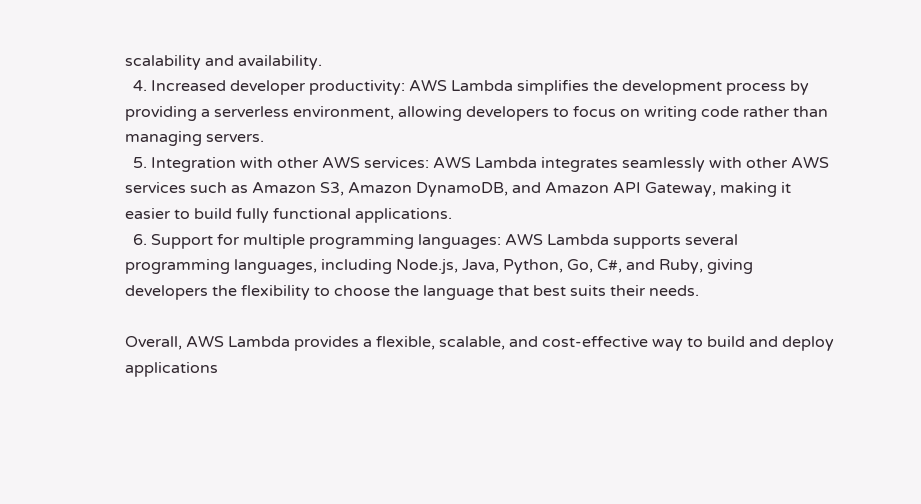scalability and availability.
  4. Increased developer productivity: AWS Lambda simplifies the development process by providing a serverless environment, allowing developers to focus on writing code rather than managing servers.
  5. Integration with other AWS services: AWS Lambda integrates seamlessly with other AWS services such as Amazon S3, Amazon DynamoDB, and Amazon API Gateway, making it easier to build fully functional applications.
  6. Support for multiple programming languages: AWS Lambda supports several programming languages, including Node.js, Java, Python, Go, C#, and Ruby, giving developers the flexibility to choose the language that best suits their needs.

Overall, AWS Lambda provides a flexible, scalable, and cost-effective way to build and deploy applications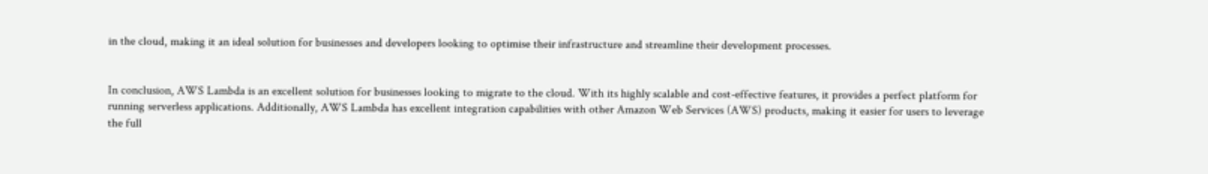in the cloud, making it an ideal solution for businesses and developers looking to optimise their infrastructure and streamline their development processes.


In conclusion, AWS Lambda is an excellent solution for businesses looking to migrate to the cloud. With its highly scalable and cost-effective features, it provides a perfect platform for running serverless applications. Additionally, AWS Lambda has excellent integration capabilities with other Amazon Web Services (AWS) products, making it easier for users to leverage the full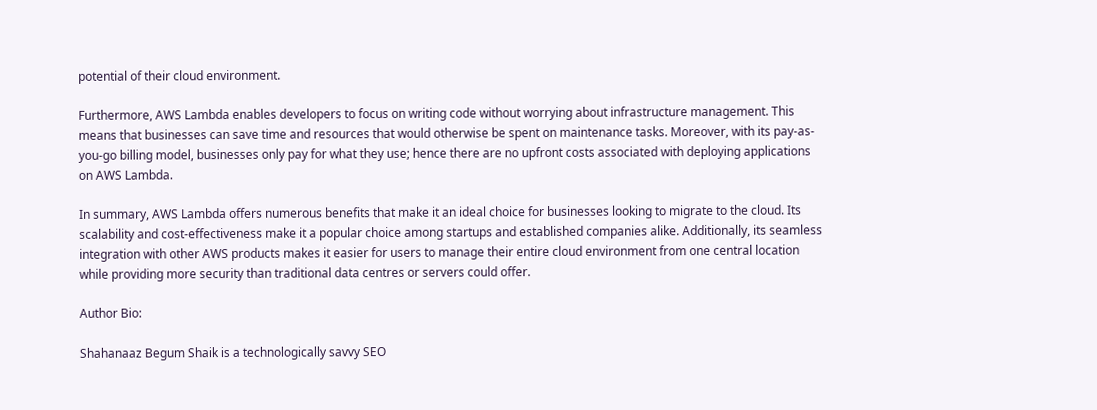potential of their cloud environment.

Furthermore, AWS Lambda enables developers to focus on writing code without worrying about infrastructure management. This means that businesses can save time and resources that would otherwise be spent on maintenance tasks. Moreover, with its pay-as-you-go billing model, businesses only pay for what they use; hence there are no upfront costs associated with deploying applications on AWS Lambda.

In summary, AWS Lambda offers numerous benefits that make it an ideal choice for businesses looking to migrate to the cloud. Its scalability and cost-effectiveness make it a popular choice among startups and established companies alike. Additionally, its seamless integration with other AWS products makes it easier for users to manage their entire cloud environment from one central location while providing more security than traditional data centres or servers could offer.

Author Bio:

Shahanaaz Begum Shaik is a technologically savvy SEO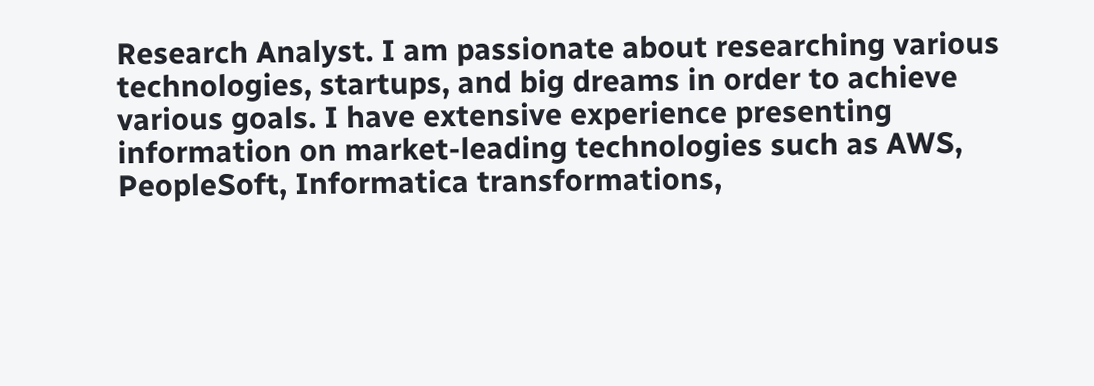Research Analyst. I am passionate about researching various technologies, startups, and big dreams in order to achieve various goals. I have extensive experience presenting information on market-leading technologies such as AWS, PeopleSoft, Informatica transformations,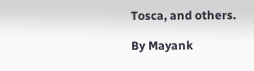Tosca, and others.

By Mayank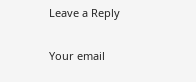Leave a Reply

Your email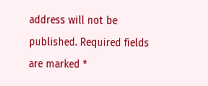address will not be published. Required fields are marked *